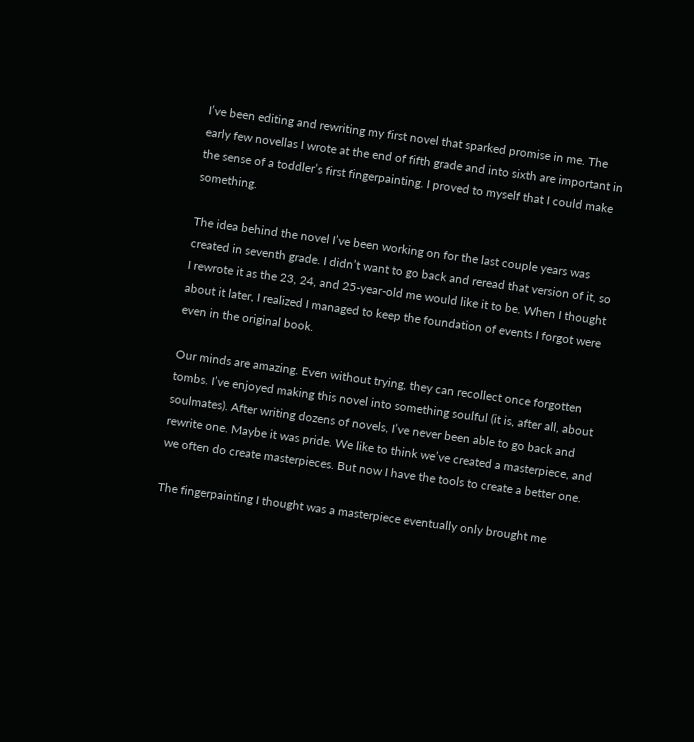I’ve been editing and rewriting my first novel that sparked promise in me. The early few novellas I wrote at the end of fifth grade and into sixth are important in the sense of a toddler’s first fingerpainting. I proved to myself that I could make something.

The idea behind the novel I’ve been working on for the last couple years was created in seventh grade. I didn’t want to go back and reread that version of it, so I rewrote it as the 23, 24, and 25-year-old me would like it to be. When I thought about it later, I realized I managed to keep the foundation of events I forgot were even in the original book.

Our minds are amazing. Even without trying, they can recollect once forgotten tombs. I’ve enjoyed making this novel into something soulful (it is, after all, about soulmates). After writing dozens of novels, I’ve never been able to go back and rewrite one. Maybe it was pride. We like to think we’ve created a masterpiece, and we often do create masterpieces. But now I have the tools to create a better one.

The fingerpainting I thought was a masterpiece eventually only brought me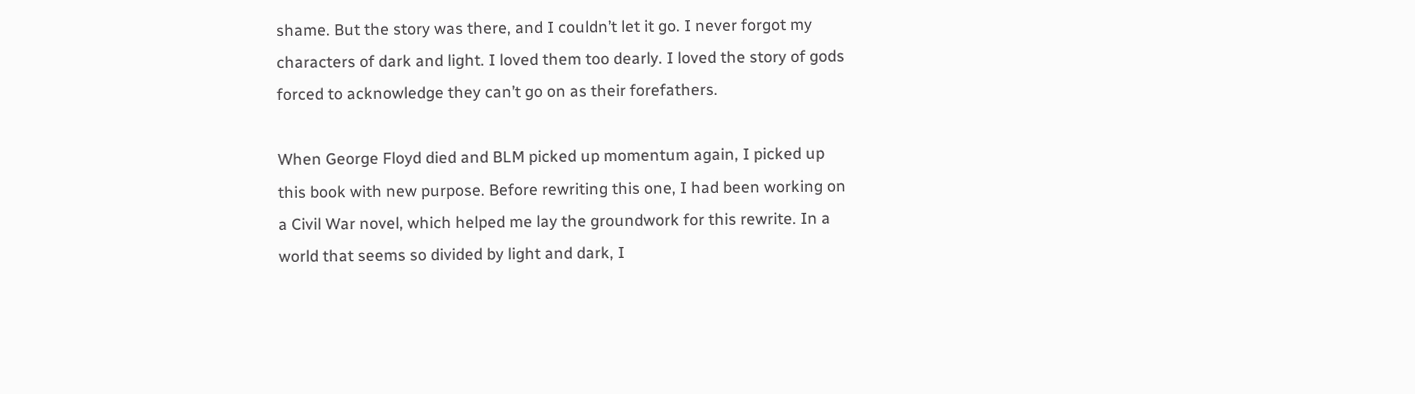shame. But the story was there, and I couldn’t let it go. I never forgot my characters of dark and light. I loved them too dearly. I loved the story of gods forced to acknowledge they can’t go on as their forefathers.

When George Floyd died and BLM picked up momentum again, I picked up this book with new purpose. Before rewriting this one, I had been working on a Civil War novel, which helped me lay the groundwork for this rewrite. In a world that seems so divided by light and dark, I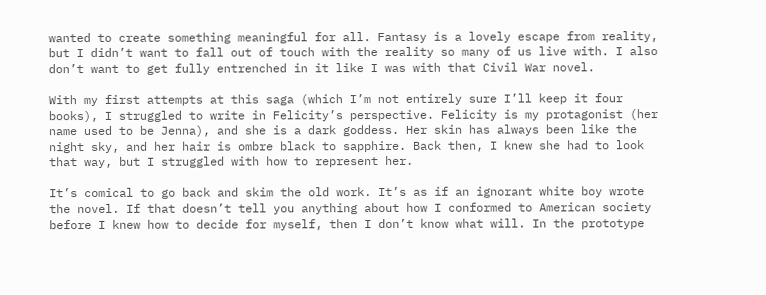wanted to create something meaningful for all. Fantasy is a lovely escape from reality, but I didn’t want to fall out of touch with the reality so many of us live with. I also don’t want to get fully entrenched in it like I was with that Civil War novel.

With my first attempts at this saga (which I’m not entirely sure I’ll keep it four books), I struggled to write in Felicity’s perspective. Felicity is my protagonist (her name used to be Jenna), and she is a dark goddess. Her skin has always been like the night sky, and her hair is ombre black to sapphire. Back then, I knew she had to look that way, but I struggled with how to represent her.

It’s comical to go back and skim the old work. It’s as if an ignorant white boy wrote the novel. If that doesn’t tell you anything about how I conformed to American society before I knew how to decide for myself, then I don’t know what will. In the prototype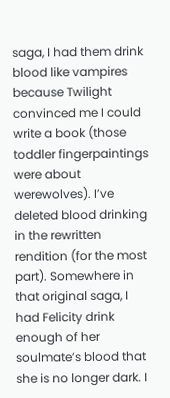saga, I had them drink blood like vampires because Twilight convinced me I could write a book (those toddler fingerpaintings were about werewolves). I’ve deleted blood drinking in the rewritten rendition (for the most part). Somewhere in that original saga, I had Felicity drink enough of her soulmate’s blood that she is no longer dark. I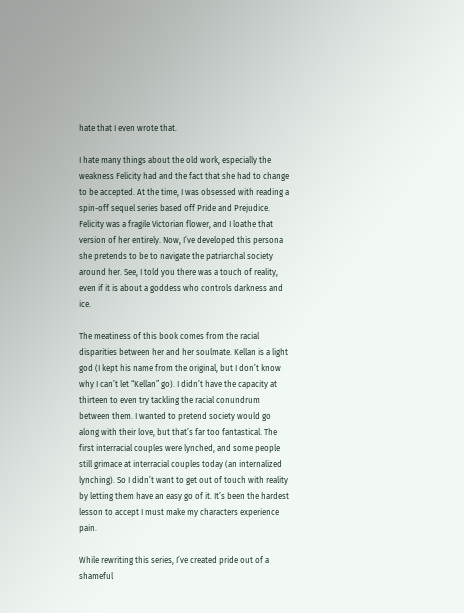hate that I even wrote that.

I hate many things about the old work, especially the weakness Felicity had and the fact that she had to change to be accepted. At the time, I was obsessed with reading a spin-off sequel series based off Pride and Prejudice. Felicity was a fragile Victorian flower, and I loathe that version of her entirely. Now, I’ve developed this persona she pretends to be to navigate the patriarchal society around her. See, I told you there was a touch of reality, even if it is about a goddess who controls darkness and ice.

The meatiness of this book comes from the racial disparities between her and her soulmate. Kellan is a light god (I kept his name from the original, but I don’t know why I can’t let “Kellan” go). I didn’t have the capacity at thirteen to even try tackling the racial conundrum between them. I wanted to pretend society would go along with their love, but that’s far too fantastical. The first interracial couples were lynched, and some people still grimace at interracial couples today (an internalized lynching). So I didn’t want to get out of touch with reality by letting them have an easy go of it. It’s been the hardest lesson to accept I must make my characters experience pain.

While rewriting this series, I’ve created pride out of a shameful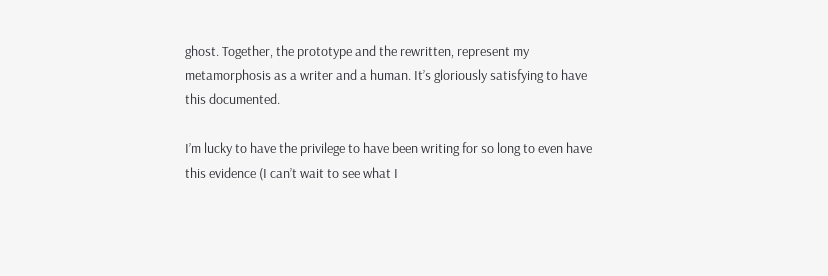ghost. Together, the prototype and the rewritten, represent my metamorphosis as a writer and a human. It’s gloriously satisfying to have this documented.

I’m lucky to have the privilege to have been writing for so long to even have this evidence (I can’t wait to see what I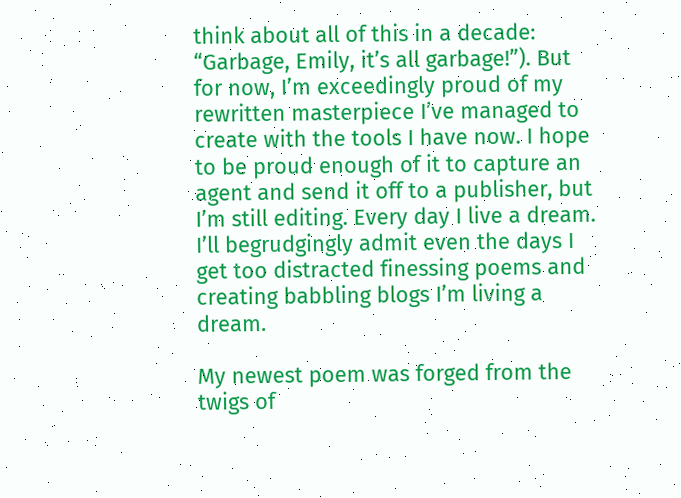think about all of this in a decade: “Garbage, Emily, it’s all garbage!”). But for now, I’m exceedingly proud of my rewritten masterpiece I’ve managed to create with the tools I have now. I hope to be proud enough of it to capture an agent and send it off to a publisher, but I’m still editing. Every day I live a dream. I’ll begrudgingly admit even the days I get too distracted finessing poems and creating babbling blogs I’m living a dream.

My newest poem was forged from the twigs of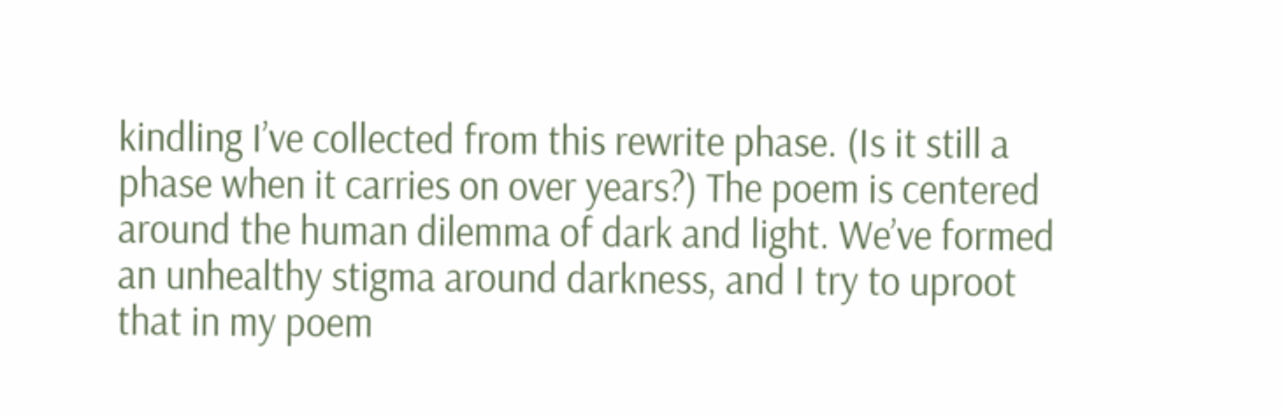kindling I’ve collected from this rewrite phase. (Is it still a phase when it carries on over years?) The poem is centered around the human dilemma of dark and light. We’ve formed an unhealthy stigma around darkness, and I try to uproot that in my poem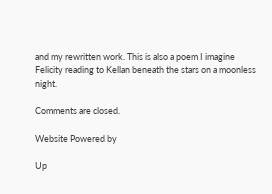and my rewritten work. This is also a poem I imagine Felicity reading to Kellan beneath the stars on a moonless night.

Comments are closed.

Website Powered by

Up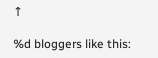↑

%d bloggers like this: